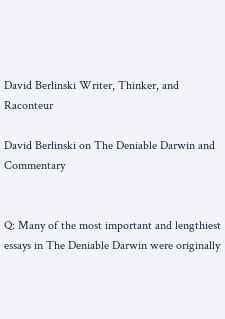David Berlinski Writer, Thinker, and Raconteur

David Berlinski on The Deniable Darwin and Commentary


Q: Many of the most important and lengthiest essays in The Deniable Darwin were originally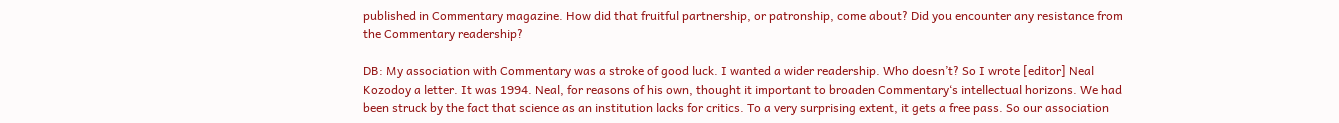published in Commentary magazine. How did that fruitful partnership, or patronship, come about? Did you encounter any resistance from the Commentary readership?

DB: My association with Commentary was a stroke of good luck. I wanted a wider readership. Who doesn’t? So I wrote [editor] Neal Kozodoy a letter. It was 1994. Neal, for reasons of his own, thought it important to broaden Commentary‘s intellectual horizons. We had been struck by the fact that science as an institution lacks for critics. To a very surprising extent, it gets a free pass. So our association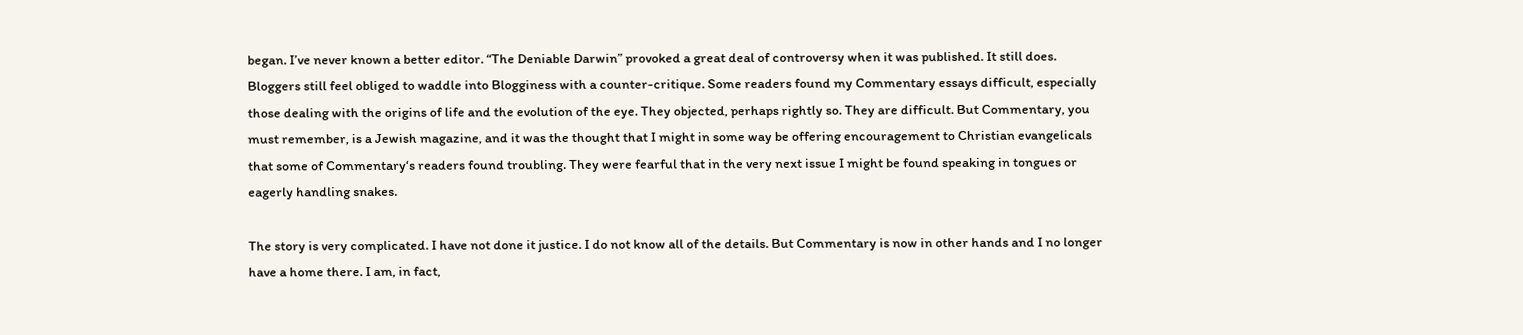began. I’ve never known a better editor. “The Deniable Darwin” provoked a great deal of controversy when it was published. It still does. Bloggers still feel obliged to waddle into Blogginess with a counter-critique. Some readers found my Commentary essays difficult, especially those dealing with the origins of life and the evolution of the eye. They objected, perhaps rightly so. They are difficult. But Commentary, you must remember, is a Jewish magazine, and it was the thought that I might in some way be offering encouragement to Christian evangelicals that some of Commentary‘s readers found troubling. They were fearful that in the very next issue I might be found speaking in tongues or eagerly handling snakes.

The story is very complicated. I have not done it justice. I do not know all of the details. But Commentary is now in other hands and I no longer have a home there. I am, in fact,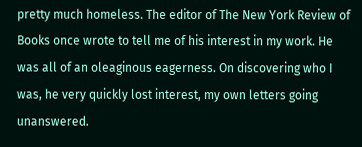pretty much homeless. The editor of The New York Review of Books once wrote to tell me of his interest in my work. He was all of an oleaginous eagerness. On discovering who I was, he very quickly lost interest, my own letters going unanswered.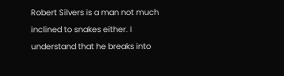Robert Silvers is a man not much inclined to snakes either. I understand that he breaks into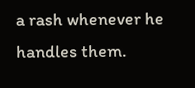a rash whenever he handles them.